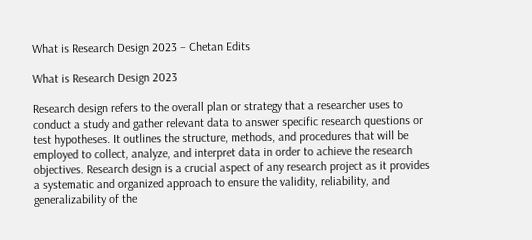What is Research Design 2023 – Chetan Edits

What is Research Design 2023

Research design refers to the overall plan or strategy that a researcher uses to conduct a study and gather relevant data to answer specific research questions or test hypotheses. It outlines the structure, methods, and procedures that will be employed to collect, analyze, and interpret data in order to achieve the research objectives. Research design is a crucial aspect of any research project as it provides a systematic and organized approach to ensure the validity, reliability, and generalizability of the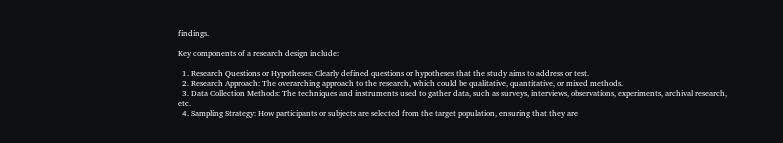findings.

Key components of a research design include:

  1. Research Questions or Hypotheses: Clearly defined questions or hypotheses that the study aims to address or test.
  2. Research Approach: The overarching approach to the research, which could be qualitative, quantitative, or mixed methods.
  3. Data Collection Methods: The techniques and instruments used to gather data, such as surveys, interviews, observations, experiments, archival research, etc.
  4. Sampling Strategy: How participants or subjects are selected from the target population, ensuring that they are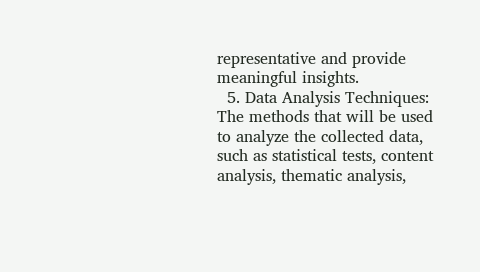representative and provide meaningful insights.
  5. Data Analysis Techniques: The methods that will be used to analyze the collected data, such as statistical tests, content analysis, thematic analysis,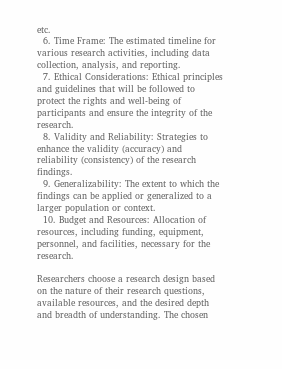etc.
  6. Time Frame: The estimated timeline for various research activities, including data collection, analysis, and reporting.
  7. Ethical Considerations: Ethical principles and guidelines that will be followed to protect the rights and well-being of participants and ensure the integrity of the research.
  8. Validity and Reliability: Strategies to enhance the validity (accuracy) and reliability (consistency) of the research findings.
  9. Generalizability: The extent to which the findings can be applied or generalized to a larger population or context.
  10. Budget and Resources: Allocation of resources, including funding, equipment, personnel, and facilities, necessary for the research.

Researchers choose a research design based on the nature of their research questions, available resources, and the desired depth and breadth of understanding. The chosen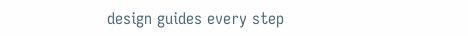design guides every step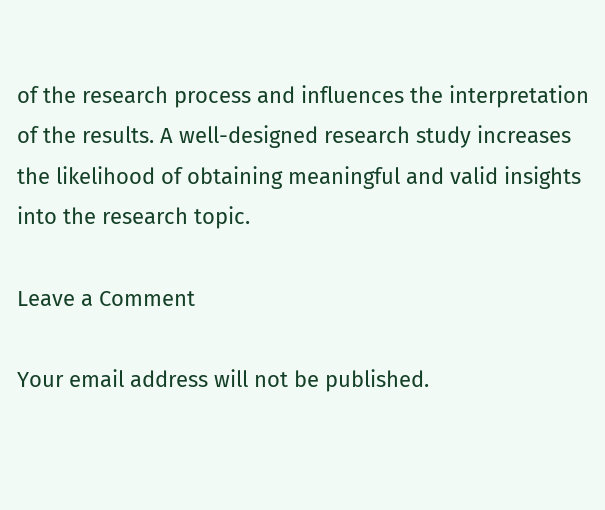of the research process and influences the interpretation of the results. A well-designed research study increases the likelihood of obtaining meaningful and valid insights into the research topic.

Leave a Comment

Your email address will not be published.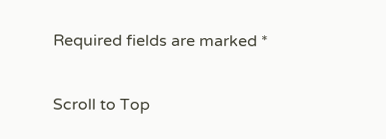Required fields are marked *

Scroll to Top